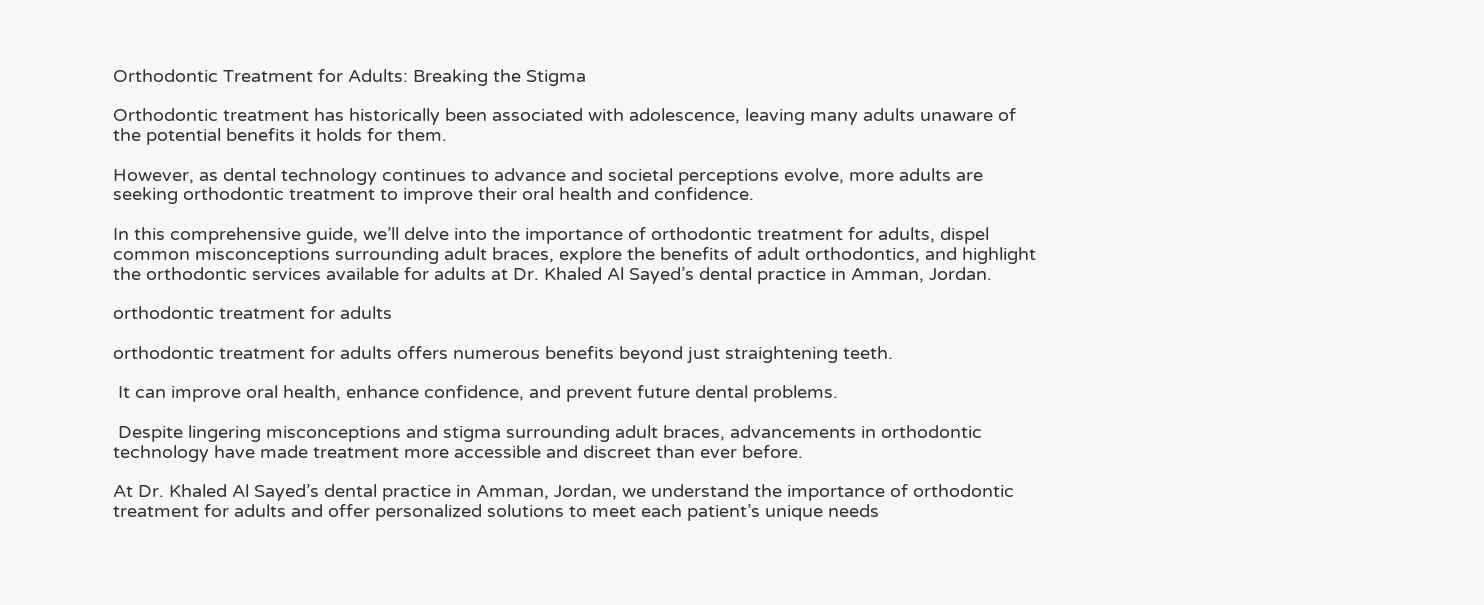Orthodontic Treatment for Adults: Breaking the Stigma

Orthodontic treatment has historically been associated with adolescence, leaving many adults unaware of the potential benefits it holds for them.

However, as dental technology continues to advance and societal perceptions evolve, more adults are seeking orthodontic treatment to improve their oral health and confidence.

In this comprehensive guide, we’ll delve into the importance of orthodontic treatment for adults, dispel common misconceptions surrounding adult braces, explore the benefits of adult orthodontics, and highlight the orthodontic services available for adults at Dr. Khaled Al Sayed’s dental practice in Amman, Jordan.

orthodontic treatment for adults

orthodontic treatment for adults offers numerous benefits beyond just straightening teeth.

 It can improve oral health, enhance confidence, and prevent future dental problems.

 Despite lingering misconceptions and stigma surrounding adult braces, advancements in orthodontic technology have made treatment more accessible and discreet than ever before.

At Dr. Khaled Al Sayed’s dental practice in Amman, Jordan, we understand the importance of orthodontic treatment for adults and offer personalized solutions to meet each patient’s unique needs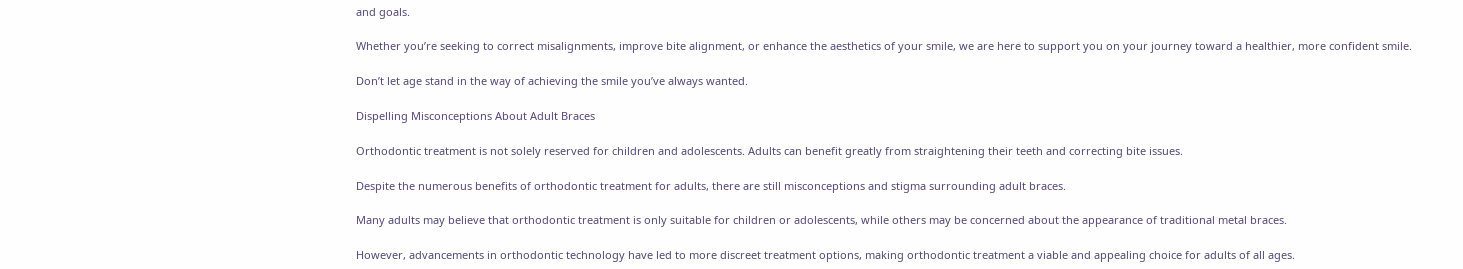and goals.

Whether you’re seeking to correct misalignments, improve bite alignment, or enhance the aesthetics of your smile, we are here to support you on your journey toward a healthier, more confident smile.

Don’t let age stand in the way of achieving the smile you’ve always wanted.

Dispelling Misconceptions About Adult Braces

Orthodontic treatment is not solely reserved for children and adolescents. Adults can benefit greatly from straightening their teeth and correcting bite issues.

Despite the numerous benefits of orthodontic treatment for adults, there are still misconceptions and stigma surrounding adult braces.

Many adults may believe that orthodontic treatment is only suitable for children or adolescents, while others may be concerned about the appearance of traditional metal braces.

However, advancements in orthodontic technology have led to more discreet treatment options, making orthodontic treatment a viable and appealing choice for adults of all ages.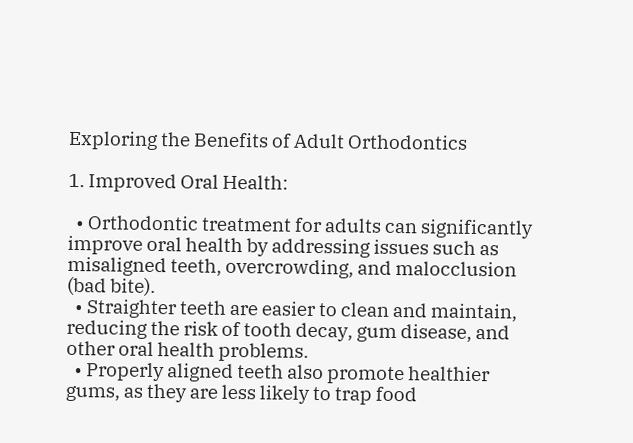Exploring the Benefits of Adult Orthodontics

1. Improved Oral Health:

  • Orthodontic treatment for adults can significantly improve oral health by addressing issues such as misaligned teeth, overcrowding, and malocclusion (bad bite).
  • Straighter teeth are easier to clean and maintain, reducing the risk of tooth decay, gum disease, and other oral health problems.
  • Properly aligned teeth also promote healthier gums, as they are less likely to trap food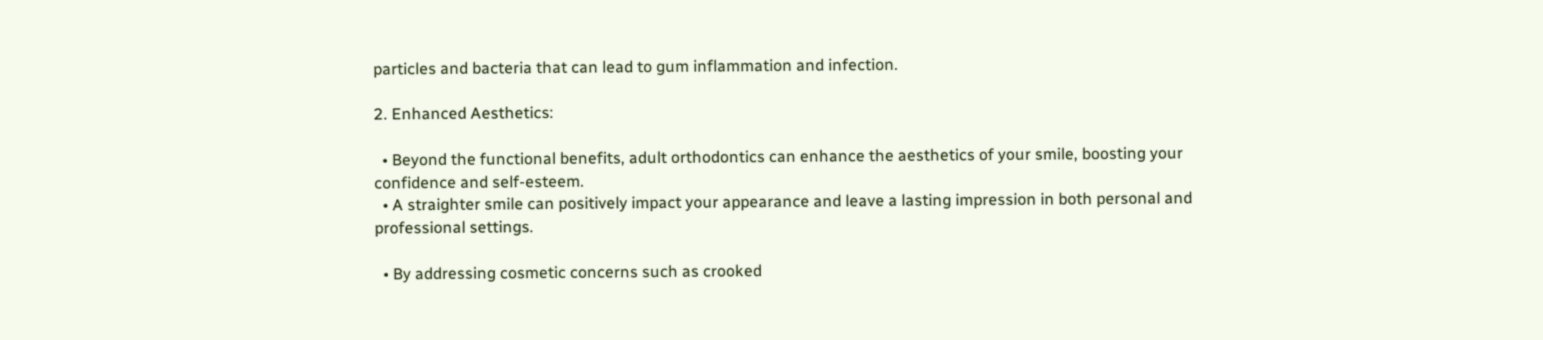particles and bacteria that can lead to gum inflammation and infection.

2. Enhanced Aesthetics:

  • Beyond the functional benefits, adult orthodontics can enhance the aesthetics of your smile, boosting your confidence and self-esteem.
  • A straighter smile can positively impact your appearance and leave a lasting impression in both personal and professional settings.

  • By addressing cosmetic concerns such as crooked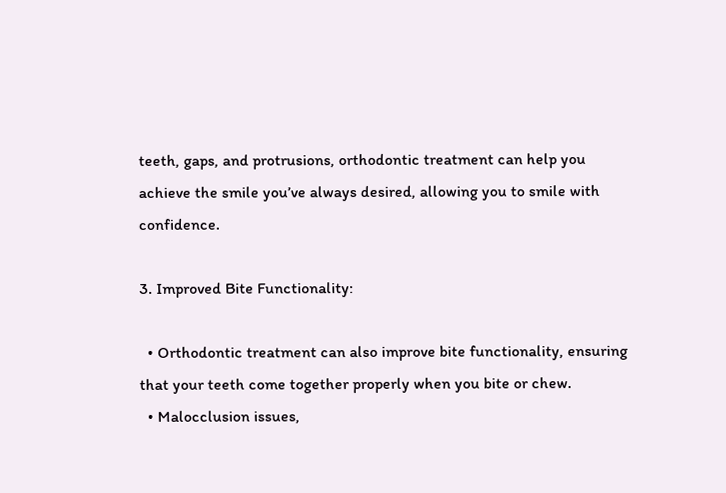teeth, gaps, and protrusions, orthodontic treatment can help you achieve the smile you’ve always desired, allowing you to smile with confidence.

3. Improved Bite Functionality:

  • Orthodontic treatment can also improve bite functionality, ensuring that your teeth come together properly when you bite or chew.
  • Malocclusion issues,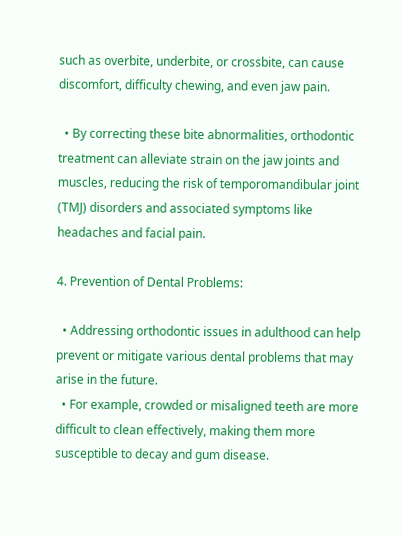such as overbite, underbite, or crossbite, can cause discomfort, difficulty chewing, and even jaw pain.

  • By correcting these bite abnormalities, orthodontic treatment can alleviate strain on the jaw joints and muscles, reducing the risk of temporomandibular joint (TMJ) disorders and associated symptoms like headaches and facial pain.

4. Prevention of Dental Problems:

  • Addressing orthodontic issues in adulthood can help prevent or mitigate various dental problems that may arise in the future.
  • For example, crowded or misaligned teeth are more difficult to clean effectively, making them more susceptible to decay and gum disease.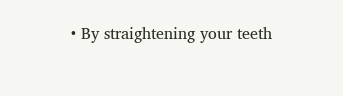• By straightening your teeth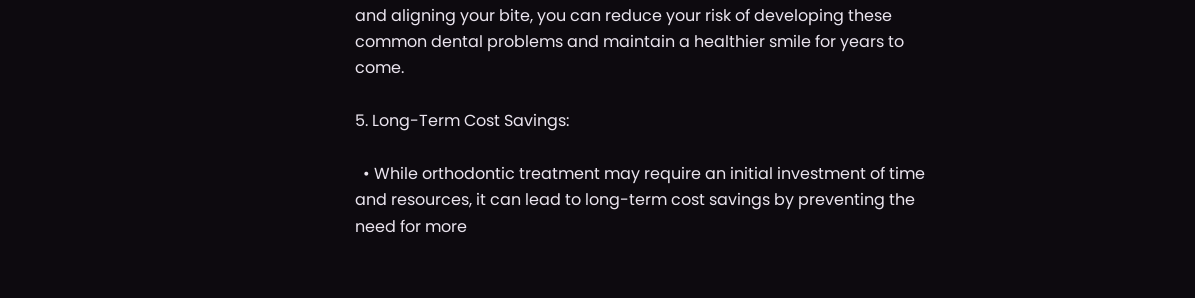and aligning your bite, you can reduce your risk of developing these common dental problems and maintain a healthier smile for years to come.

5. Long-Term Cost Savings:

  • While orthodontic treatment may require an initial investment of time and resources, it can lead to long-term cost savings by preventing the need for more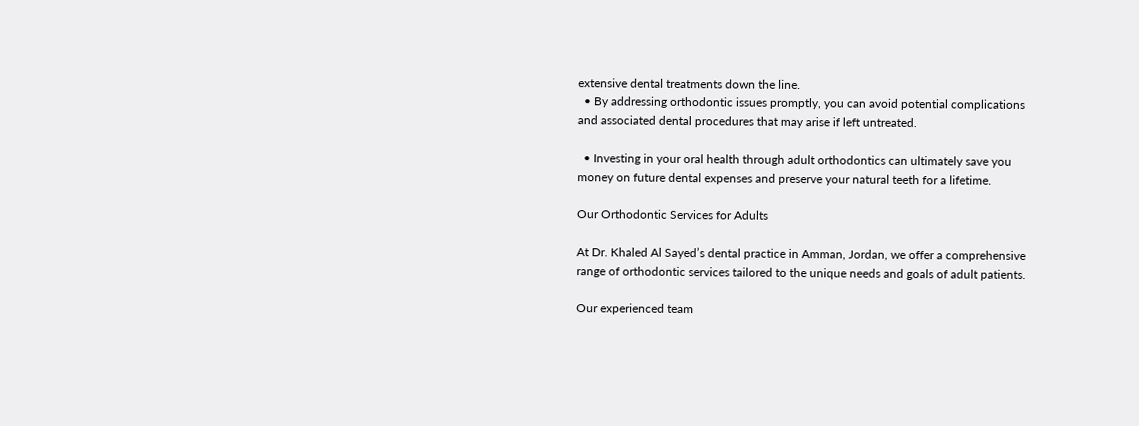extensive dental treatments down the line.
  • By addressing orthodontic issues promptly, you can avoid potential complications and associated dental procedures that may arise if left untreated.

  • Investing in your oral health through adult orthodontics can ultimately save you money on future dental expenses and preserve your natural teeth for a lifetime.

Our Orthodontic Services for Adults

At Dr. Khaled Al Sayed’s dental practice in Amman, Jordan, we offer a comprehensive range of orthodontic services tailored to the unique needs and goals of adult patients.

Our experienced team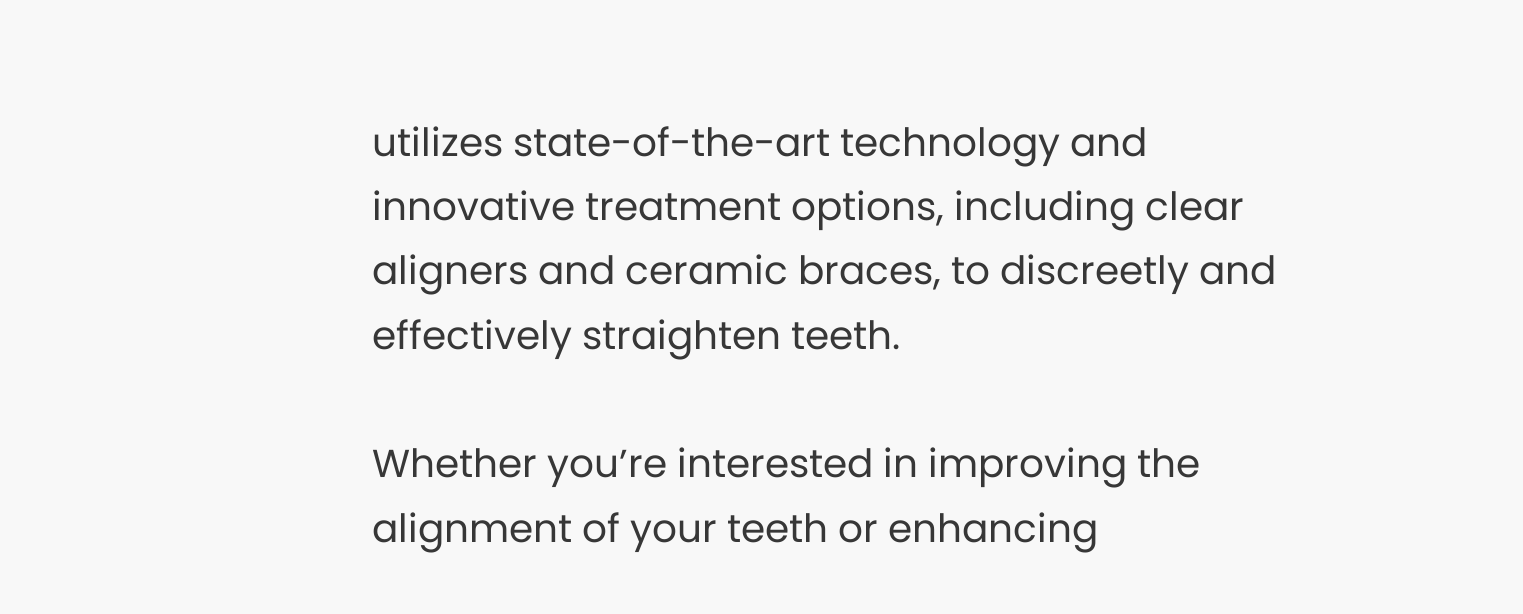utilizes state-of-the-art technology and innovative treatment options, including clear aligners and ceramic braces, to discreetly and effectively straighten teeth.

Whether you’re interested in improving the alignment of your teeth or enhancing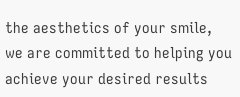the aesthetics of your smile, we are committed to helping you achieve your desired results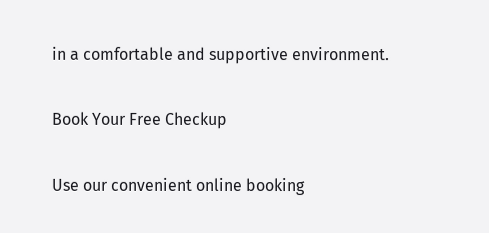in a comfortable and supportive environment.

Book Your Free Checkup

Use our convenient online booking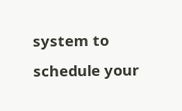system to schedule your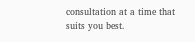consultation at a time that suits you best.